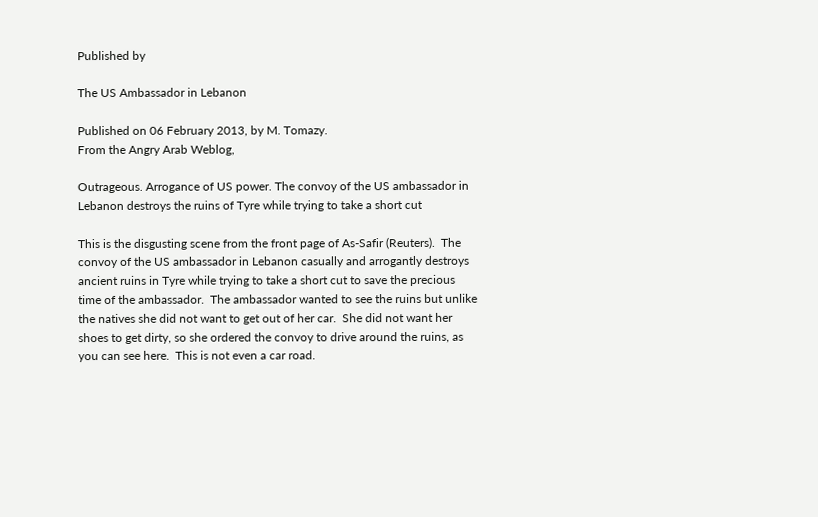Published by

The US Ambassador in Lebanon

Published on 06 February 2013, by M. Tomazy.
From the Angry Arab Weblog,

Outrageous. Arrogance of US power. The convoy of the US ambassador in Lebanon destroys the ruins of Tyre while trying to take a short cut

This is the disgusting scene from the front page of As-Safir (Reuters).  The convoy of the US ambassador in Lebanon casually and arrogantly destroys ancient ruins in Tyre while trying to take a short cut to save the precious time of the ambassador.  The ambassador wanted to see the ruins but unlike the natives she did not want to get out of her car.  She did not want her shoes to get dirty, so she ordered the convoy to drive around the ruins, as you can see here.  This is not even a car road.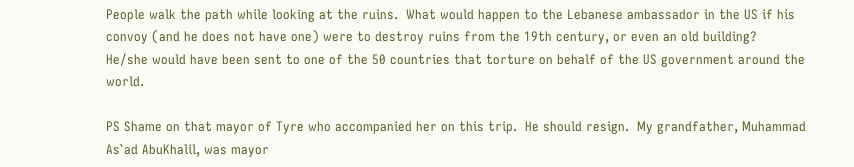People walk the path while looking at the ruins.  What would happen to the Lebanese ambassador in the US if his convoy (and he does not have one) were to destroy ruins from the 19th century, or even an old building?  He/she would have been sent to one of the 50 countries that torture on behalf of the US government around the world.

PS Shame on that mayor of Tyre who accompanied her on this trip.  He should resign.  My grandfather, Muhammad As`ad AbuKhalil, was mayor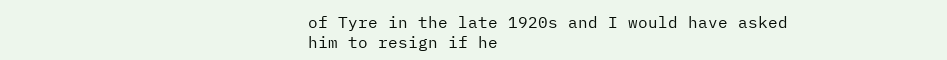of Tyre in the late 1920s and I would have asked him to resign if he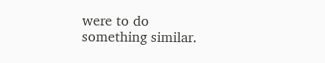were to do something similar.